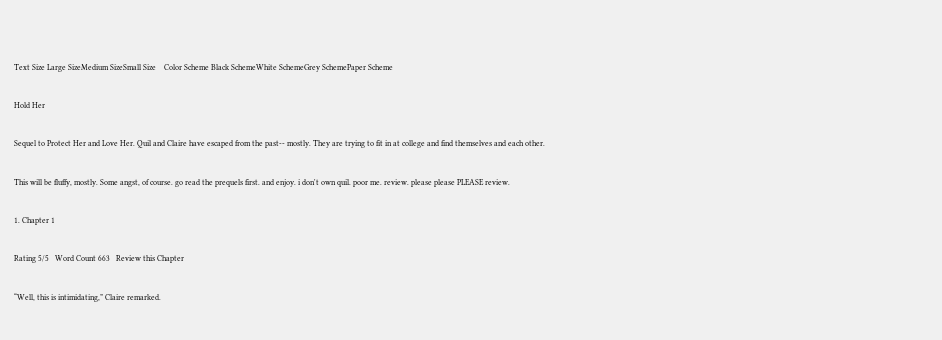Text Size Large SizeMedium SizeSmall Size    Color Scheme Black SchemeWhite SchemeGrey SchemePaper Scheme

Hold Her

Sequel to Protect Her and Love Her. Quil and Claire have escaped from the past-- mostly. They are trying to fit in at college and find themselves and each other.

This will be fluffy, mostly. Some angst, of course. go read the prequels first. and enjoy. i don't own quil. poor me. review. please please PLEASE review.

1. Chapter 1

Rating 5/5   Word Count 663   Review this Chapter

“Well, this is intimidating,” Claire remarked.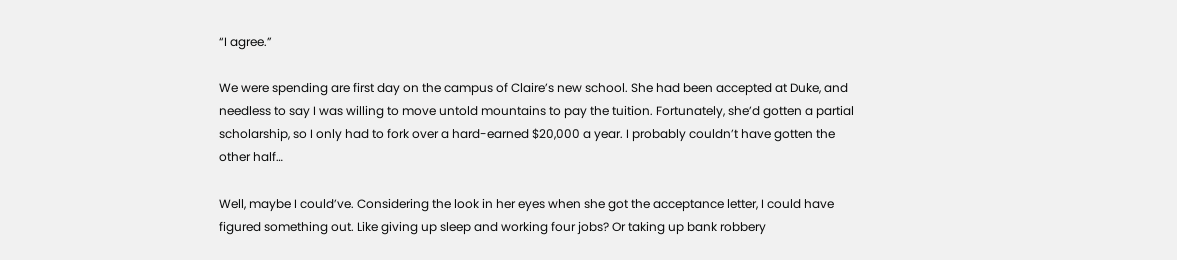“I agree.”

We were spending are first day on the campus of Claire’s new school. She had been accepted at Duke, and needless to say I was willing to move untold mountains to pay the tuition. Fortunately, she’d gotten a partial scholarship, so I only had to fork over a hard-earned $20,000 a year. I probably couldn’t have gotten the other half…

Well, maybe I could’ve. Considering the look in her eyes when she got the acceptance letter, I could have figured something out. Like giving up sleep and working four jobs? Or taking up bank robbery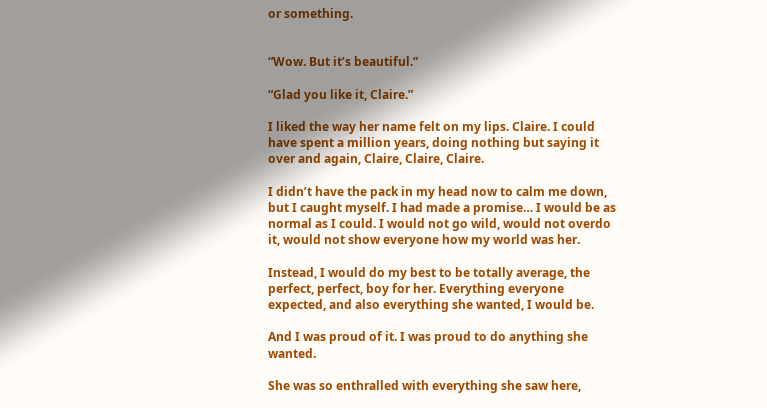or something.


“Wow. But it’s beautiful.”

“Glad you like it, Claire.”

I liked the way her name felt on my lips. Claire. I could have spent a million years, doing nothing but saying it over and again, Claire, Claire, Claire.

I didn’t have the pack in my head now to calm me down, but I caught myself. I had made a promise… I would be as normal as I could. I would not go wild, would not overdo it, would not show everyone how my world was her.

Instead, I would do my best to be totally average, the perfect, perfect, boy for her. Everything everyone expected, and also everything she wanted, I would be.

And I was proud of it. I was proud to do anything she wanted.

She was so enthralled with everything she saw here,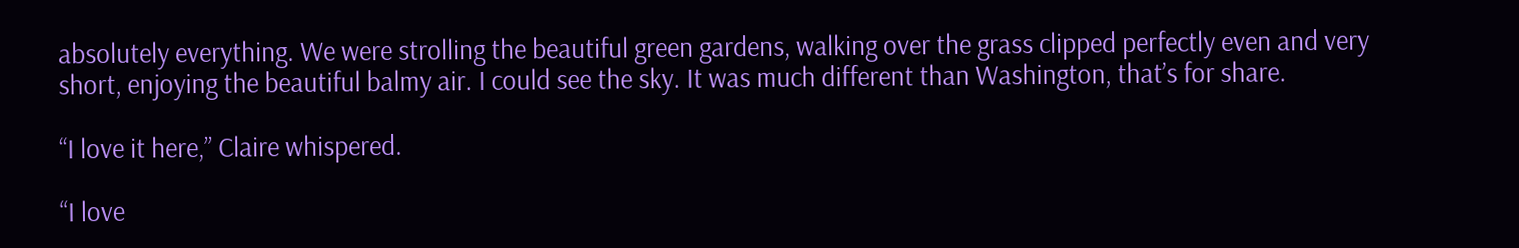absolutely everything. We were strolling the beautiful green gardens, walking over the grass clipped perfectly even and very short, enjoying the beautiful balmy air. I could see the sky. It was much different than Washington, that’s for share.

“I love it here,” Claire whispered.

“I love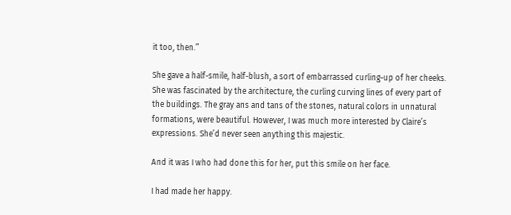it too, then.”

She gave a half-smile, half-blush, a sort of embarrassed curling-up of her cheeks. She was fascinated by the architecture, the curling curving lines of every part of the buildings. The gray ans and tans of the stones, natural colors in unnatural formations, were beautiful. However, I was much more interested by Claire’s expressions. She’d never seen anything this majestic.

And it was I who had done this for her, put this smile on her face.

I had made her happy.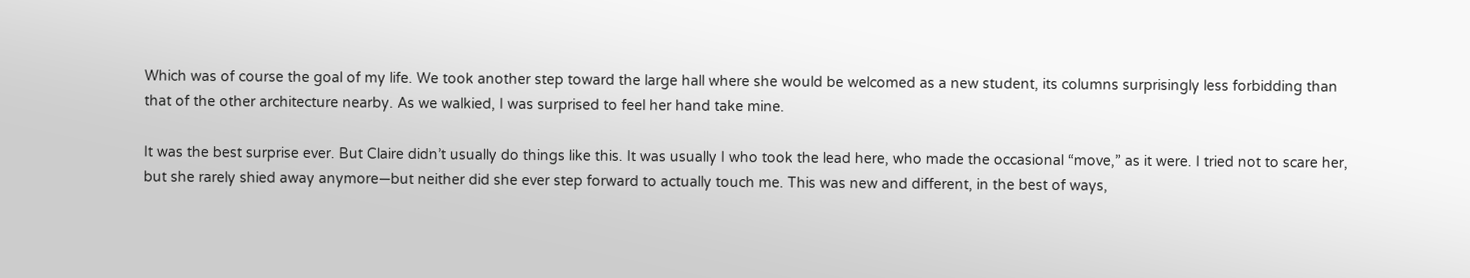Which was of course the goal of my life. We took another step toward the large hall where she would be welcomed as a new student, its columns surprisingly less forbidding than that of the other architecture nearby. As we walkied, I was surprised to feel her hand take mine.

It was the best surprise ever. But Claire didn’t usually do things like this. It was usually I who took the lead here, who made the occasional “move,” as it were. I tried not to scare her, but she rarely shied away anymore—but neither did she ever step forward to actually touch me. This was new and different, in the best of ways,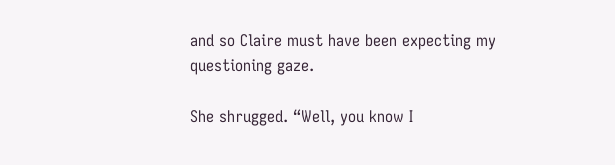and so Claire must have been expecting my questioning gaze.

She shrugged. “Well, you know I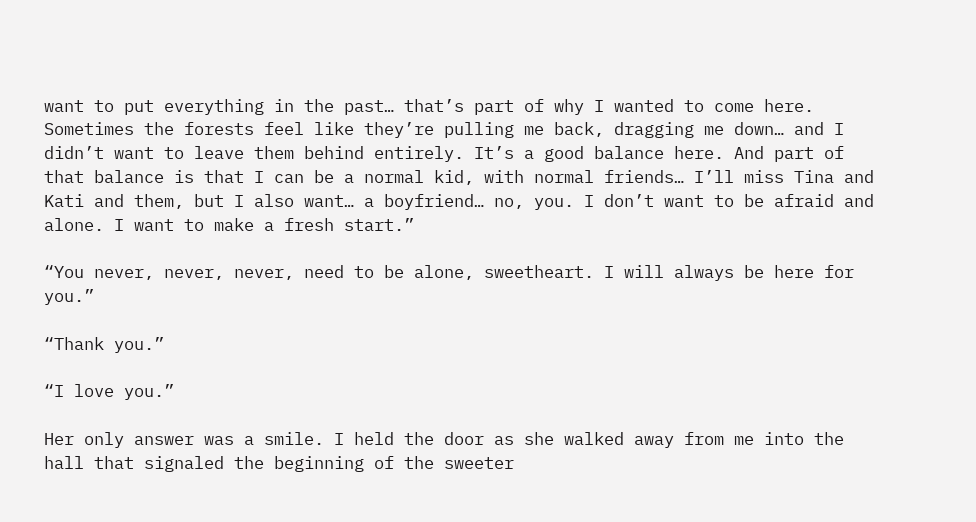want to put everything in the past… that’s part of why I wanted to come here. Sometimes the forests feel like they’re pulling me back, dragging me down… and I didn’t want to leave them behind entirely. It’s a good balance here. And part of that balance is that I can be a normal kid, with normal friends… I’ll miss Tina and Kati and them, but I also want… a boyfriend… no, you. I don’t want to be afraid and alone. I want to make a fresh start.”

“You never, never, never, need to be alone, sweetheart. I will always be here for you.”

“Thank you.”

“I love you.”

Her only answer was a smile. I held the door as she walked away from me into the hall that signaled the beginning of the sweeter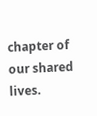chapter of our shared lives.